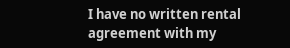I have no written rental agreement with my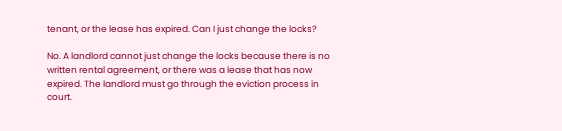tenant, or the lease has expired. Can I just change the locks?

No. A landlord cannot just change the locks because there is no written rental agreement, or there was a lease that has now expired. The landlord must go through the eviction process in court.